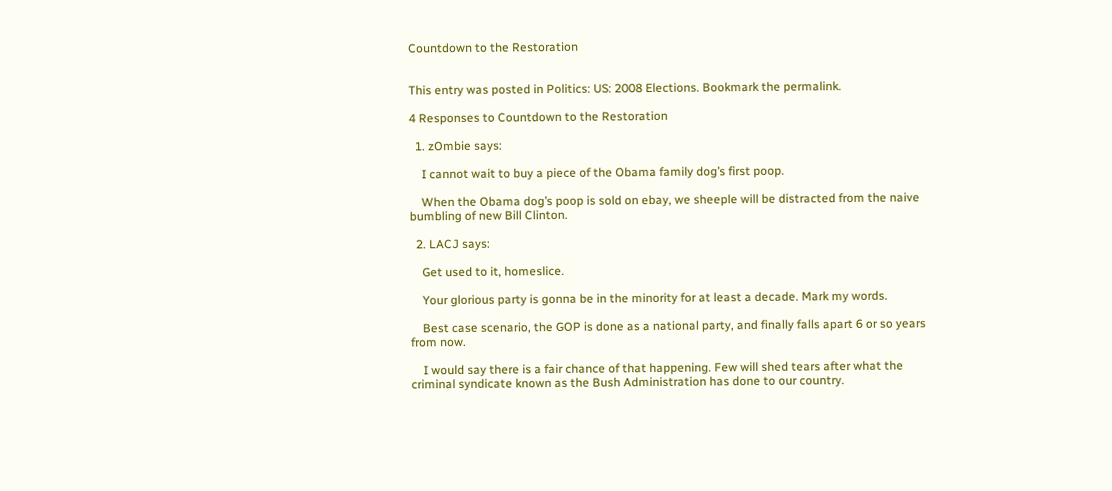Countdown to the Restoration


This entry was posted in Politics: US: 2008 Elections. Bookmark the permalink.

4 Responses to Countdown to the Restoration

  1. zOmbie says:

    I cannot wait to buy a piece of the Obama family dog’s first poop.

    When the Obama dog’s poop is sold on ebay, we sheeple will be distracted from the naive bumbling of new Bill Clinton.

  2. LACJ says:

    Get used to it, homeslice.

    Your glorious party is gonna be in the minority for at least a decade. Mark my words.

    Best case scenario, the GOP is done as a national party, and finally falls apart 6 or so years from now.

    I would say there is a fair chance of that happening. Few will shed tears after what the criminal syndicate known as the Bush Administration has done to our country.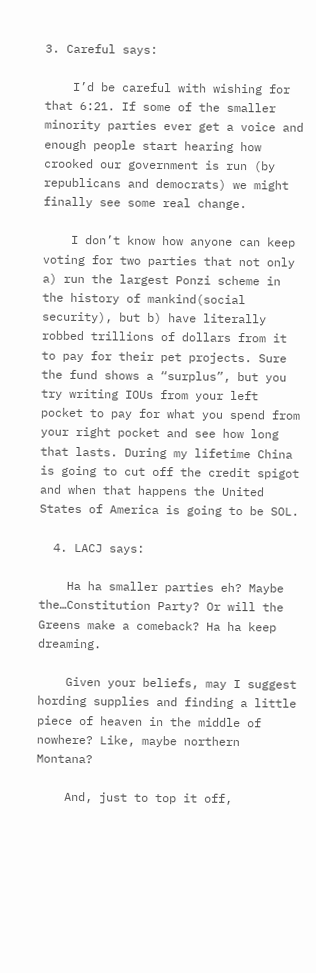3. Careful says:

    I’d be careful with wishing for that 6:21. If some of the smaller minority parties ever get a voice and enough people start hearing how crooked our government is run (by republicans and democrats) we might finally see some real change.

    I don’t know how anyone can keep voting for two parties that not only a) run the largest Ponzi scheme in the history of mankind(social security), but b) have literally robbed trillions of dollars from it to pay for their pet projects. Sure the fund shows a “surplus”, but you try writing IOUs from your left pocket to pay for what you spend from your right pocket and see how long that lasts. During my lifetime China is going to cut off the credit spigot and when that happens the United States of America is going to be SOL.

  4. LACJ says:

    Ha ha smaller parties eh? Maybe the…Constitution Party? Or will the Greens make a comeback? Ha ha keep dreaming.

    Given your beliefs, may I suggest hording supplies and finding a little piece of heaven in the middle of nowhere? Like, maybe northern Montana?

    And, just to top it off,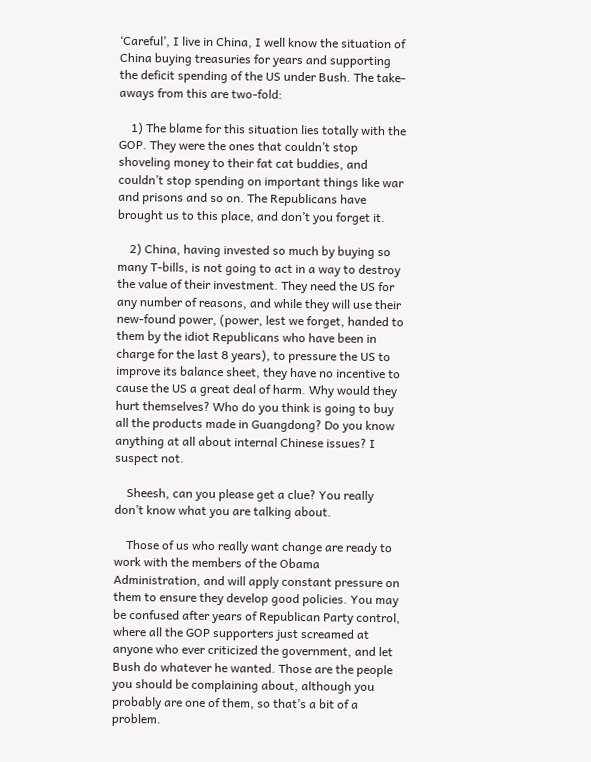‘Careful’, I live in China, I well know the situation of China buying treasuries for years and supporting the deficit spending of the US under Bush. The take-aways from this are two-fold:

    1) The blame for this situation lies totally with the GOP. They were the ones that couldn’t stop shoveling money to their fat cat buddies, and couldn’t stop spending on important things like war and prisons and so on. The Republicans have brought us to this place, and don’t you forget it.

    2) China, having invested so much by buying so many T-bills, is not going to act in a way to destroy the value of their investment. They need the US for any number of reasons, and while they will use their new-found power, (power, lest we forget, handed to them by the idiot Republicans who have been in charge for the last 8 years), to pressure the US to improve its balance sheet, they have no incentive to cause the US a great deal of harm. Why would they hurt themselves? Who do you think is going to buy all the products made in Guangdong? Do you know anything at all about internal Chinese issues? I suspect not.

    Sheesh, can you please get a clue? You really don’t know what you are talking about.

    Those of us who really want change are ready to work with the members of the Obama Administration, and will apply constant pressure on them to ensure they develop good policies. You may be confused after years of Republican Party control, where all the GOP supporters just screamed at anyone who ever criticized the government, and let Bush do whatever he wanted. Those are the people you should be complaining about, although you probably are one of them, so that’s a bit of a problem.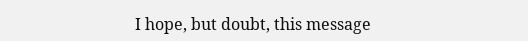I hope, but doubt, this message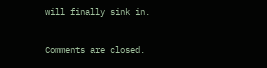will finally sink in.

Comments are closed.